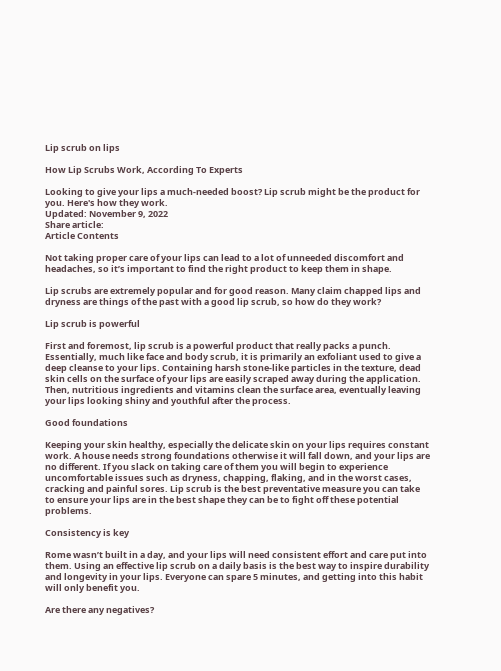Lip scrub on lips

How Lip Scrubs Work, According To Experts

Looking to give your lips a much-needed boost? Lip scrub might be the product for you. Here's how they work.
Updated: November 9, 2022
Share article:
Article Contents

Not taking proper care of your lips can lead to a lot of unneeded discomfort and headaches, so it’s important to find the right product to keep them in shape.

Lip scrubs are extremely popular and for good reason. Many claim chapped lips and dryness are things of the past with a good lip scrub, so how do they work?

Lip scrub is powerful

First and foremost, lip scrub is a powerful product that really packs a punch. Essentially, much like face and body scrub, it is primarily an exfoliant used to give a deep cleanse to your lips. Containing harsh stone-like particles in the texture, dead skin cells on the surface of your lips are easily scraped away during the application. Then, nutritious ingredients and vitamins clean the surface area, eventually leaving your lips looking shiny and youthful after the process.

Good foundations

Keeping your skin healthy, especially the delicate skin on your lips requires constant work. A house needs strong foundations otherwise it will fall down, and your lips are no different. If you slack on taking care of them you will begin to experience uncomfortable issues such as dryness, chapping, flaking, and in the worst cases, cracking and painful sores. Lip scrub is the best preventative measure you can take to ensure your lips are in the best shape they can be to fight off these potential problems.

Consistency is key

Rome wasn’t built in a day, and your lips will need consistent effort and care put into them. Using an effective lip scrub on a daily basis is the best way to inspire durability and longevity in your lips. Everyone can spare 5 minutes, and getting into this habit will only benefit you.

Are there any negatives?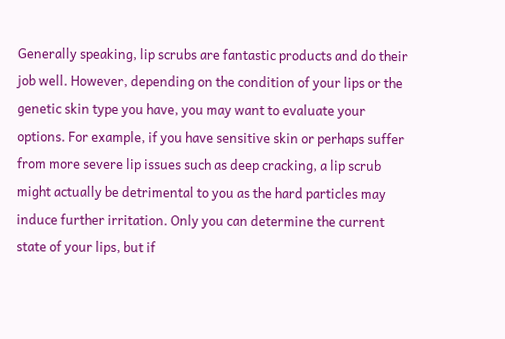Generally speaking, lip scrubs are fantastic products and do their job well. However, depending on the condition of your lips or the genetic skin type you have, you may want to evaluate your options. For example, if you have sensitive skin or perhaps suffer from more severe lip issues such as deep cracking, a lip scrub might actually be detrimental to you as the hard particles may induce further irritation. Only you can determine the current state of your lips, but if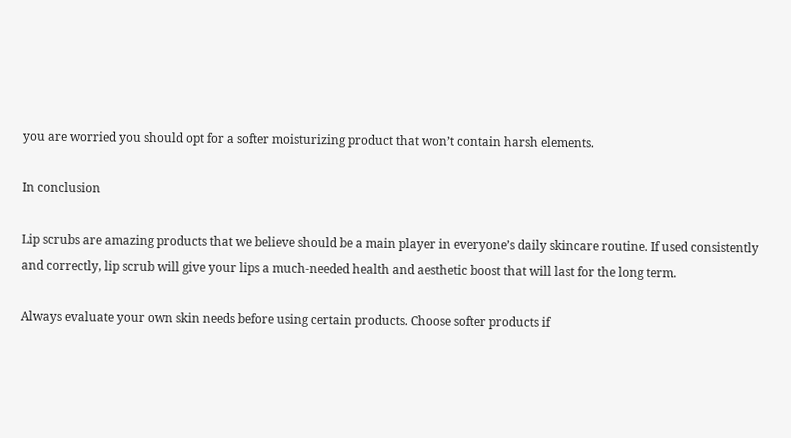you are worried you should opt for a softer moisturizing product that won’t contain harsh elements.

In conclusion

Lip scrubs are amazing products that we believe should be a main player in everyone’s daily skincare routine. If used consistently and correctly, lip scrub will give your lips a much-needed health and aesthetic boost that will last for the long term.

Always evaluate your own skin needs before using certain products. Choose softer products if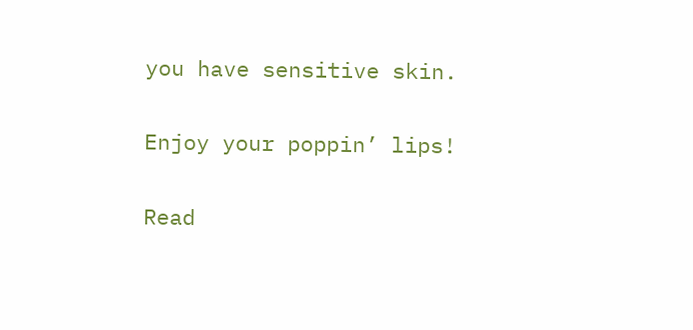you have sensitive skin.

Enjoy your poppin’ lips!

Read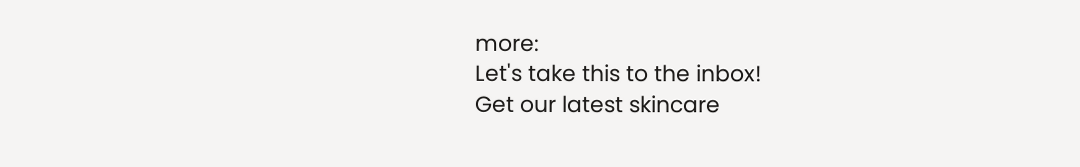more:
Let's take this to the inbox!
Get our latest skincare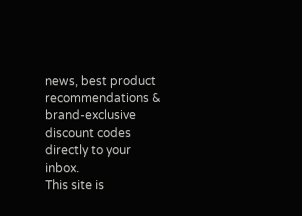news, best product recommendations & brand-exclusive discount codes directly to your inbox.
This site is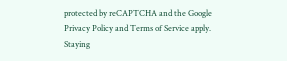protected by reCAPTCHA and the Google Privacy Policy and Terms of Service apply.
Staying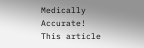Medically Accurate!
This article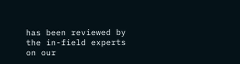has been reviewed by the in-field experts on our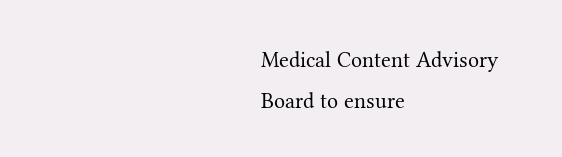Medical Content Advisory Board to ensure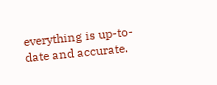everything is up-to-date and accurate.